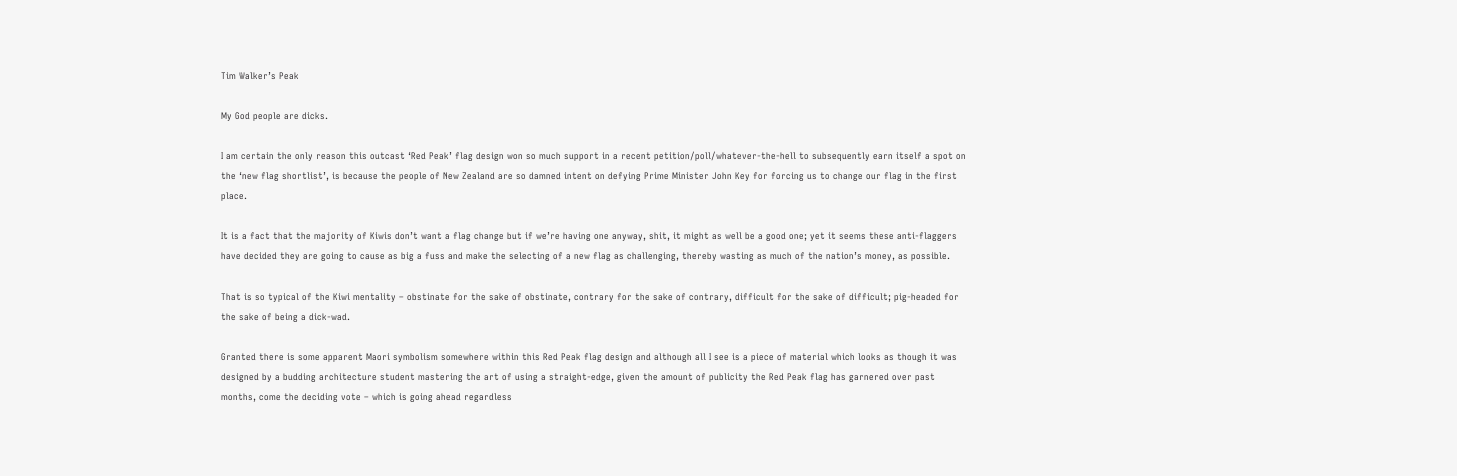Tim Walker’s Peak

My God people are dicks.

I am certain the only reason this outcast ‘Red Peak’ flag design won so much support in a recent petition/poll/whatever-the-hell to subsequently earn itself a spot on the ‘new flag shortlist’, is because the people of New Zealand are so damned intent on defying Prime Minister John Key for forcing us to change our flag in the first place.

It is a fact that the majority of Kiwis don’t want a flag change but if we’re having one anyway, shit, it might as well be a good one; yet it seems these anti-flaggers have decided they are going to cause as big a fuss and make the selecting of a new flag as challenging, thereby wasting as much of the nation’s money, as possible.

That is so typical of the Kiwi mentality – obstinate for the sake of obstinate, contrary for the sake of contrary, difficult for the sake of difficult; pig-headed for the sake of being a dick-wad.

Granted there is some apparent Maori symbolism somewhere within this Red Peak flag design and although all I see is a piece of material which looks as though it was designed by a budding architecture student mastering the art of using a straight-edge, given the amount of publicity the Red Peak flag has garnered over past months, come the deciding vote – which is going ahead regardless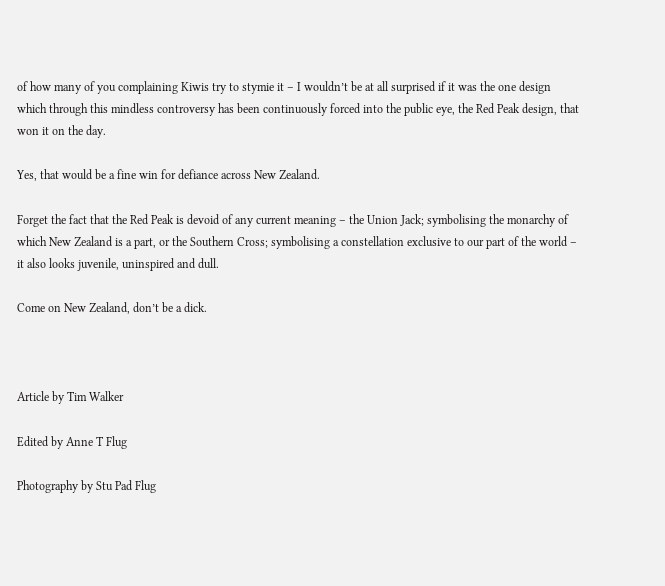of how many of you complaining Kiwis try to stymie it – I wouldn’t be at all surprised if it was the one design which through this mindless controversy has been continuously forced into the public eye, the Red Peak design, that won it on the day.

Yes, that would be a fine win for defiance across New Zealand.

Forget the fact that the Red Peak is devoid of any current meaning – the Union Jack; symbolising the monarchy of which New Zealand is a part, or the Southern Cross; symbolising a constellation exclusive to our part of the world – it also looks juvenile, uninspired and dull.

Come on New Zealand, don’t be a dick.



Article by Tim Walker

Edited by Anne T Flug

Photography by Stu Pad Flug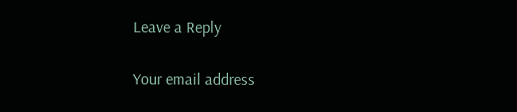Leave a Reply

Your email address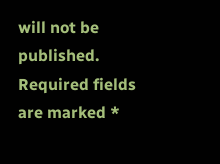will not be published. Required fields are marked *